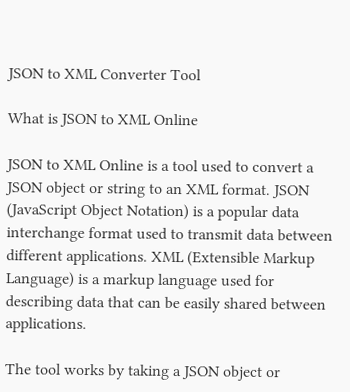JSON to XML Converter Tool

What is JSON to XML Online

JSON to XML Online is a tool used to convert a JSON object or string to an XML format. JSON (JavaScript Object Notation) is a popular data interchange format used to transmit data between different applications. XML (Extensible Markup Language) is a markup language used for describing data that can be easily shared between applications.

The tool works by taking a JSON object or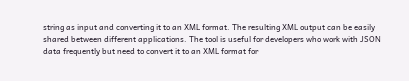string as input and converting it to an XML format. The resulting XML output can be easily shared between different applications. The tool is useful for developers who work with JSON data frequently but need to convert it to an XML format for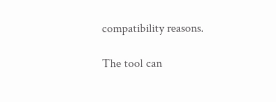compatibility reasons.

The tool can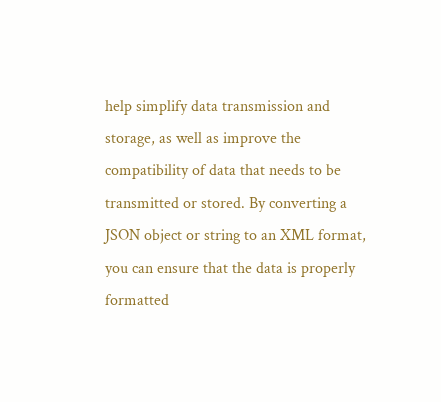help simplify data transmission and storage, as well as improve the compatibility of data that needs to be transmitted or stored. By converting a JSON object or string to an XML format, you can ensure that the data is properly formatted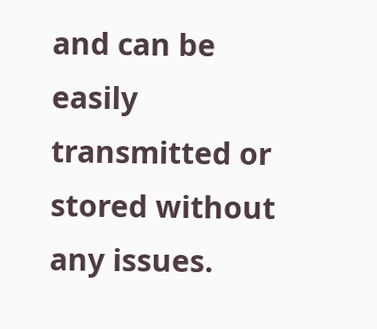and can be easily transmitted or stored without any issues.